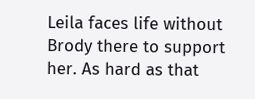Leila faces life without Brody there to support her. As hard as that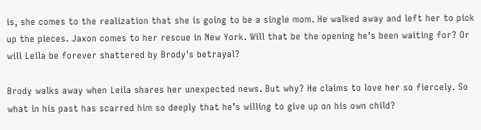is, she comes to the realization that she is going to be a single mom. He walked away and left her to pick up the pieces. Jaxon comes to her rescue in New York. Will that be the opening he's been waiting for? Or will Leila be forever shattered by Brody's betrayal?

Brody walks away when Leila shares her unexpected news. But why? He claims to love her so fiercely. So what in his past has scarred him so deeply that he’s willing to give up on his own child?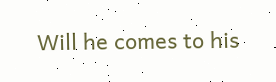Will he comes to his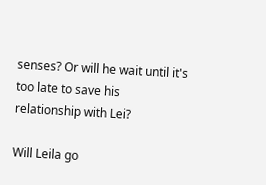senses? Or will he wait until it's too late to save his relationship with Lei?

Will Leila go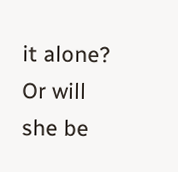it alone? Or will she be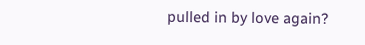pulled in by love again?